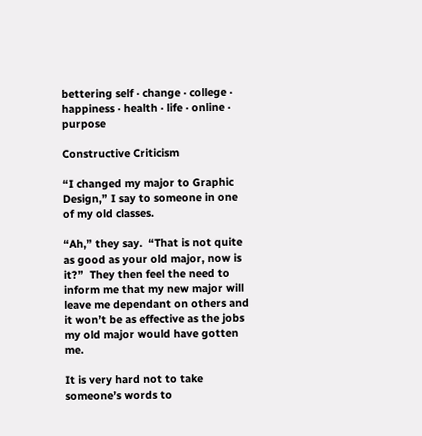bettering self · change · college · happiness · health · life · online · purpose

Constructive Criticism

“I changed my major to Graphic Design,” I say to someone in one of my old classes.

“Ah,” they say.  “That is not quite as good as your old major, now is it?”  They then feel the need to inform me that my new major will leave me dependant on others and it won’t be as effective as the jobs my old major would have gotten me.

It is very hard not to take someone’s words to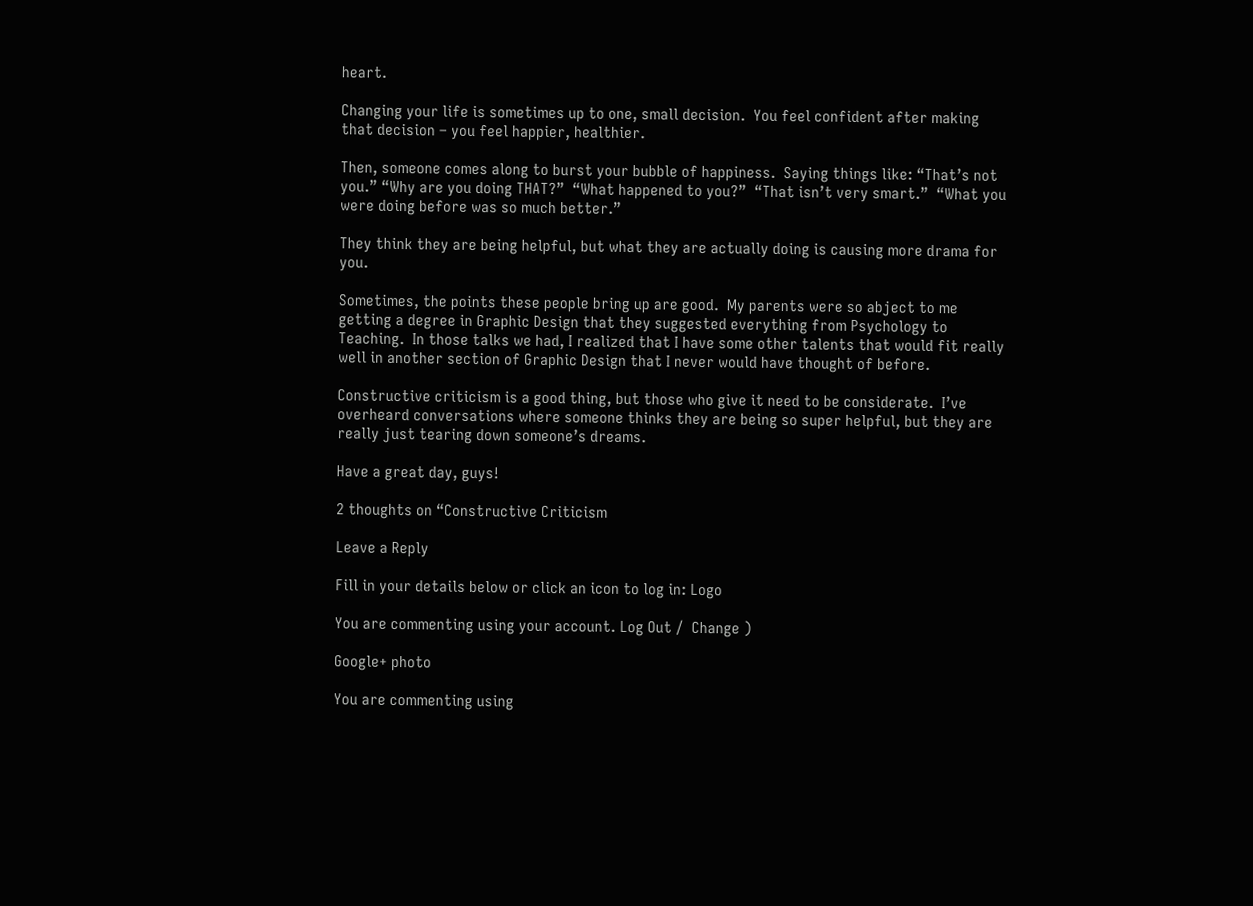heart.

Changing your life is sometimes up to one, small decision.  You feel confident after making that decision – you feel happier, healthier.

Then, someone comes along to burst your bubble of happiness.  Saying things like: “That’s not you.” “Why are you doing THAT?”  “What happened to you?”  “That isn’t very smart.”  “What you were doing before was so much better.”

They think they are being helpful, but what they are actually doing is causing more drama for you.

Sometimes, the points these people bring up are good.  My parents were so abject to me getting a degree in Graphic Design that they suggested everything from Psychology to Teaching.  In those talks we had, I realized that I have some other talents that would fit really well in another section of Graphic Design that I never would have thought of before.

Constructive criticism is a good thing, but those who give it need to be considerate.  I’ve overheard conversations where someone thinks they are being so super helpful, but they are really just tearing down someone’s dreams.

Have a great day, guys!

2 thoughts on “Constructive Criticism

Leave a Reply

Fill in your details below or click an icon to log in: Logo

You are commenting using your account. Log Out /  Change )

Google+ photo

You are commenting using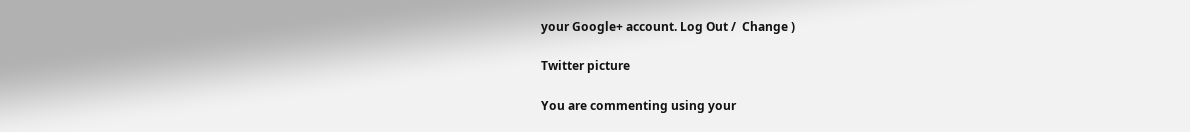your Google+ account. Log Out /  Change )

Twitter picture

You are commenting using your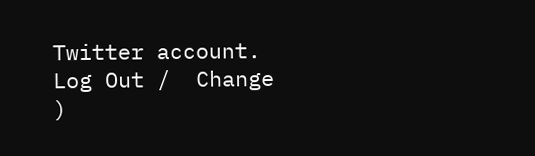Twitter account. Log Out /  Change )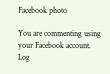Facebook photo

You are commenting using your Facebook account. Log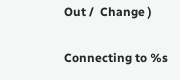Out /  Change )

Connecting to %s